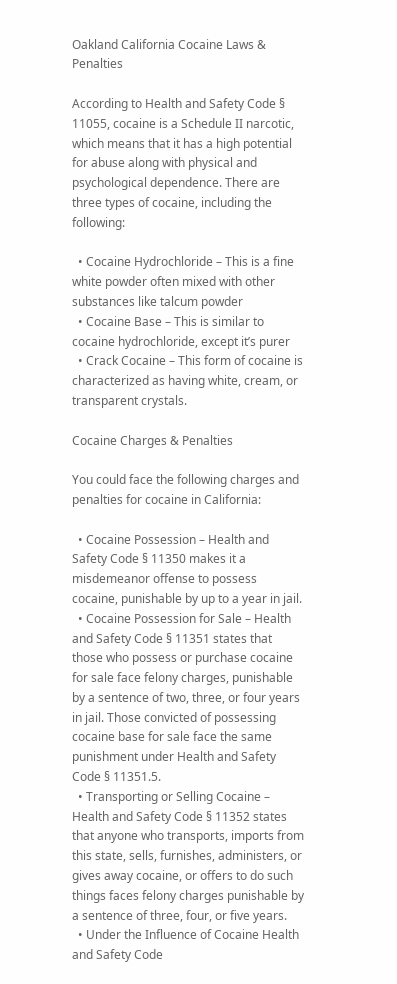Oakland California Cocaine Laws & Penalties

According to Health and Safety Code § 11055, cocaine is a Schedule II narcotic, which means that it has a high potential for abuse along with physical and psychological dependence. There are three types of cocaine, including the following:

  • Cocaine Hydrochloride – This is a fine white powder often mixed with other substances like talcum powder
  • Cocaine Base – This is similar to cocaine hydrochloride, except it’s purer
  • Crack Cocaine – This form of cocaine is characterized as having white, cream, or transparent crystals.

Cocaine Charges & Penalties

You could face the following charges and penalties for cocaine in California:

  • Cocaine Possession – Health and Safety Code § 11350 makes it a misdemeanor offense to possess cocaine, punishable by up to a year in jail.
  • Cocaine Possession for Sale – Health and Safety Code § 11351 states that those who possess or purchase cocaine for sale face felony charges, punishable by a sentence of two, three, or four years in jail. Those convicted of possessing cocaine base for sale face the same punishment under Health and Safety Code § 11351.5.
  • Transporting or Selling Cocaine – Health and Safety Code § 11352 states that anyone who transports, imports from this state, sells, furnishes, administers, or gives away cocaine, or offers to do such things faces felony charges punishable by a sentence of three, four, or five years.
  • Under the Influence of Cocaine Health and Safety Code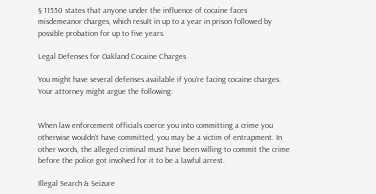§ 11550 states that anyone under the influence of cocaine faces misdemeanor charges, which result in up to a year in prison followed by possible probation for up to five years.

Legal Defenses for Oakland Cocaine Charges

You might have several defenses available if you’re facing cocaine charges. Your attorney might argue the following:


When law enforcement officials coerce you into committing a crime you otherwise wouldn’t have committed, you may be a victim of entrapment. In other words, the alleged criminal must have been willing to commit the crime before the police got involved for it to be a lawful arrest.

Illegal Search & Seizure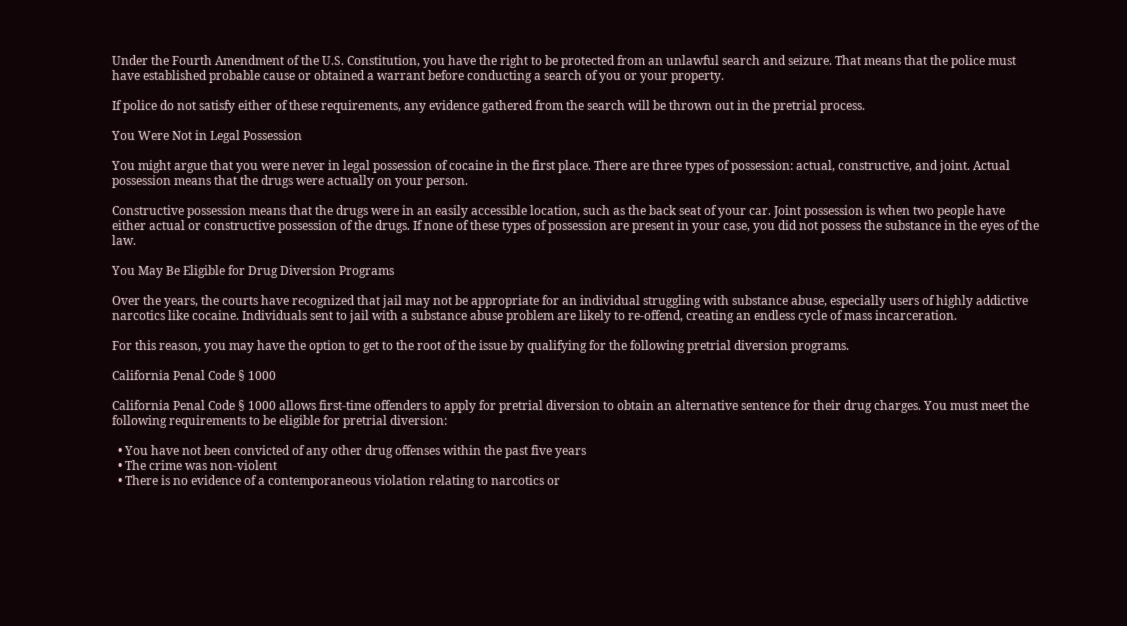Under the Fourth Amendment of the U.S. Constitution, you have the right to be protected from an unlawful search and seizure. That means that the police must have established probable cause or obtained a warrant before conducting a search of you or your property.

If police do not satisfy either of these requirements, any evidence gathered from the search will be thrown out in the pretrial process.

You Were Not in Legal Possession

You might argue that you were never in legal possession of cocaine in the first place. There are three types of possession: actual, constructive, and joint. Actual possession means that the drugs were actually on your person.

Constructive possession means that the drugs were in an easily accessible location, such as the back seat of your car. Joint possession is when two people have either actual or constructive possession of the drugs. If none of these types of possession are present in your case, you did not possess the substance in the eyes of the law.

You May Be Eligible for Drug Diversion Programs

Over the years, the courts have recognized that jail may not be appropriate for an individual struggling with substance abuse, especially users of highly addictive narcotics like cocaine. Individuals sent to jail with a substance abuse problem are likely to re-offend, creating an endless cycle of mass incarceration.

For this reason, you may have the option to get to the root of the issue by qualifying for the following pretrial diversion programs.

California Penal Code § 1000

California Penal Code § 1000 allows first-time offenders to apply for pretrial diversion to obtain an alternative sentence for their drug charges. You must meet the following requirements to be eligible for pretrial diversion:

  • You have not been convicted of any other drug offenses within the past five years
  • The crime was non-violent
  • There is no evidence of a contemporaneous violation relating to narcotics or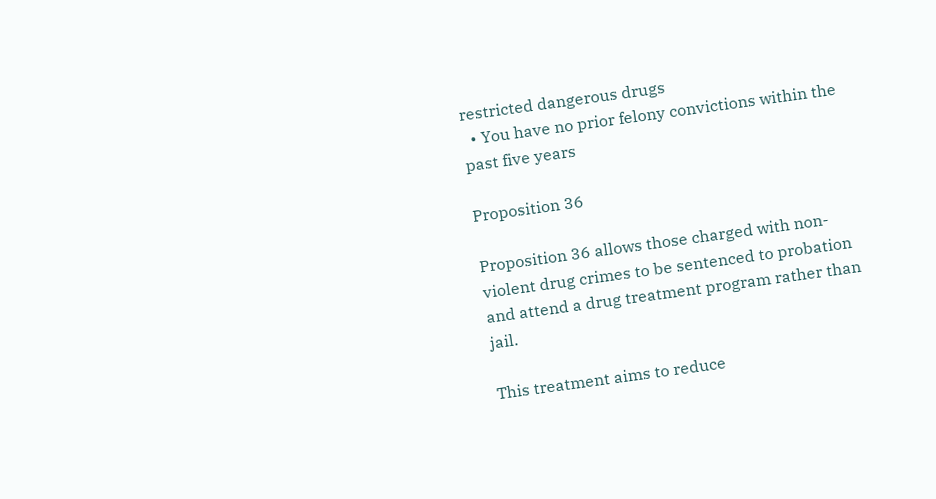restricted dangerous drugs
  • You have no prior felony convictions within the past five years

Proposition 36

Proposition 36 allows those charged with non-violent drug crimes to be sentenced to probation and attend a drug treatment program rather than jail.

This treatment aims to reduce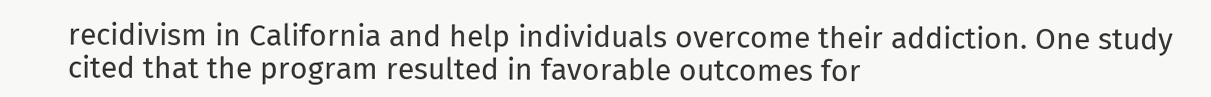recidivism in California and help individuals overcome their addiction. One study cited that the program resulted in favorable outcomes for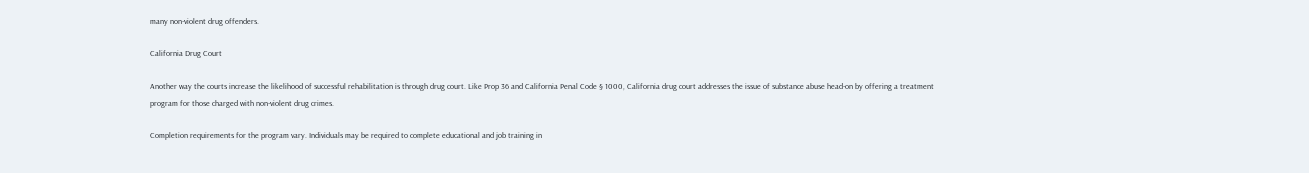many non-violent drug offenders.

California Drug Court

Another way the courts increase the likelihood of successful rehabilitation is through drug court. Like Prop 36 and California Penal Code § 1000, California drug court addresses the issue of substance abuse head-on by offering a treatment program for those charged with non-violent drug crimes.

Completion requirements for the program vary. Individuals may be required to complete educational and job training in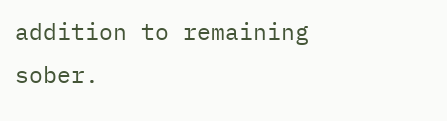addition to remaining sober.